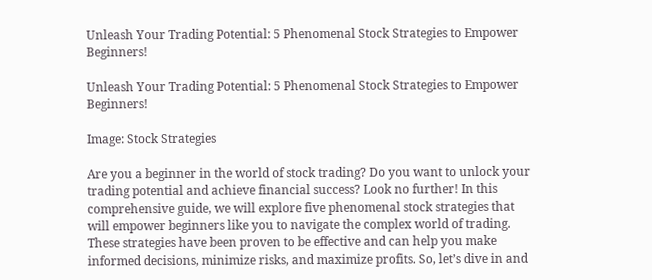Unleash Your Trading Potential: 5 Phenomenal Stock Strategies to Empower Beginners!

Unleash Your Trading Potential: 5 Phenomenal Stock Strategies to Empower Beginners!

Image: Stock Strategies

Are you a beginner in the world of stock trading? Do you want to unlock your trading potential and achieve financial success? Look no further! In this comprehensive guide, we will explore five phenomenal stock strategies that will empower beginners like you to navigate the complex world of trading. These strategies have been proven to be effective and can help you make informed decisions, minimize risks, and maximize profits. So, let’s dive in and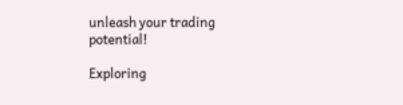unleash your trading potential!

Exploring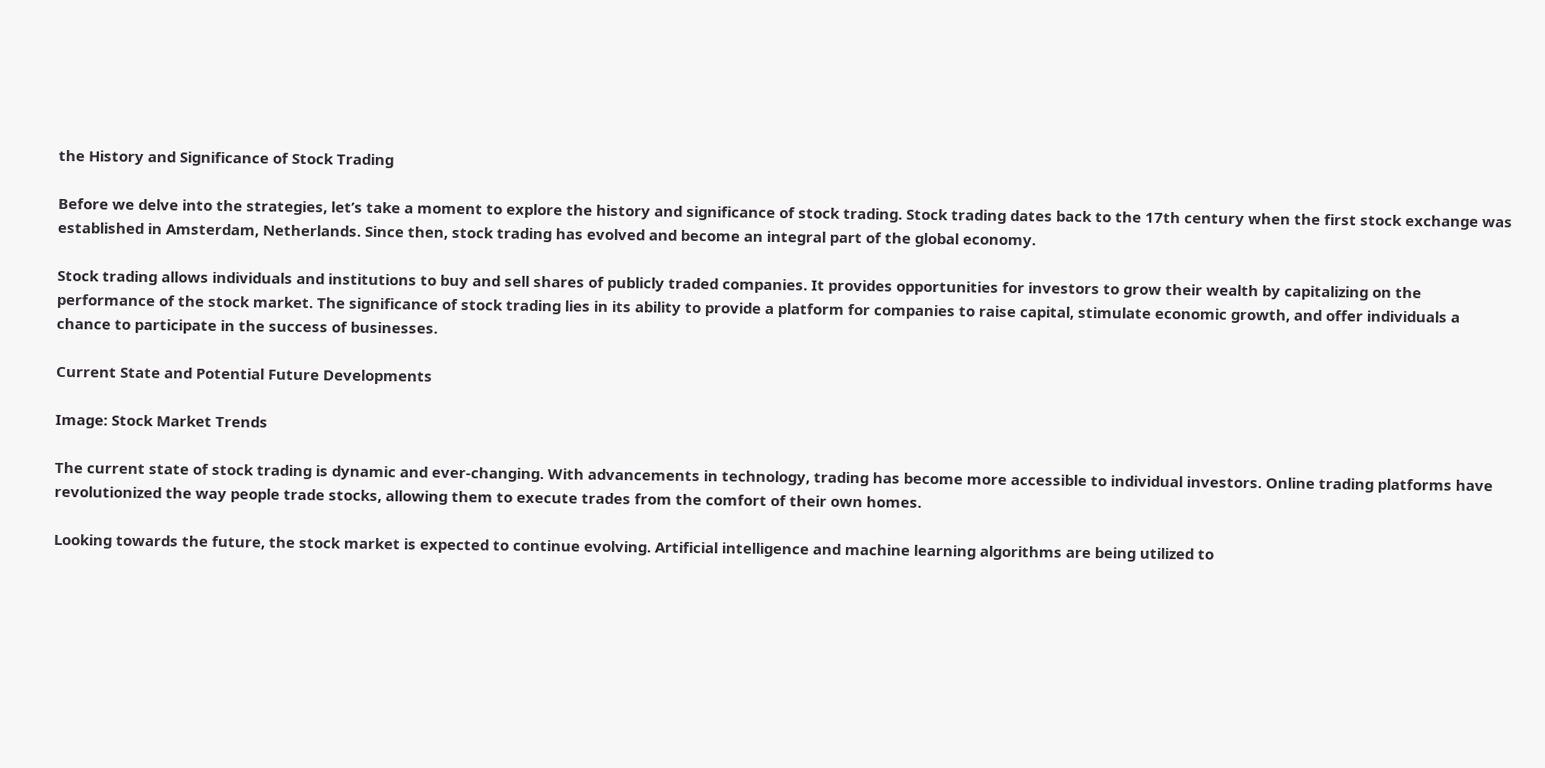the History and Significance of Stock Trading

Before we delve into the strategies, let’s take a moment to explore the history and significance of stock trading. Stock trading dates back to the 17th century when the first stock exchange was established in Amsterdam, Netherlands. Since then, stock trading has evolved and become an integral part of the global economy.

Stock trading allows individuals and institutions to buy and sell shares of publicly traded companies. It provides opportunities for investors to grow their wealth by capitalizing on the performance of the stock market. The significance of stock trading lies in its ability to provide a platform for companies to raise capital, stimulate economic growth, and offer individuals a chance to participate in the success of businesses.

Current State and Potential Future Developments

Image: Stock Market Trends

The current state of stock trading is dynamic and ever-changing. With advancements in technology, trading has become more accessible to individual investors. Online trading platforms have revolutionized the way people trade stocks, allowing them to execute trades from the comfort of their own homes.

Looking towards the future, the stock market is expected to continue evolving. Artificial intelligence and machine learning algorithms are being utilized to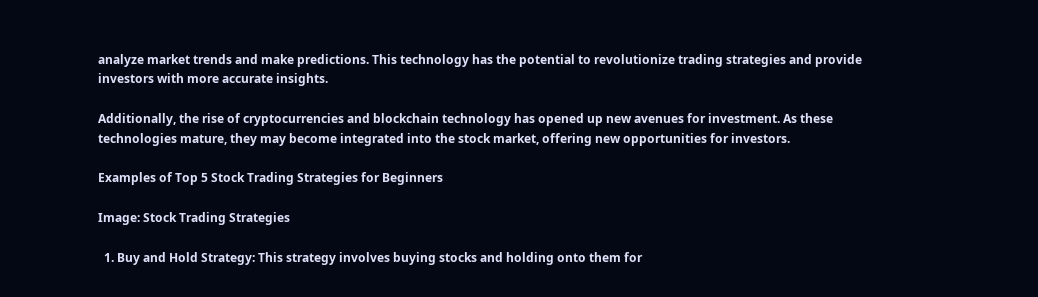analyze market trends and make predictions. This technology has the potential to revolutionize trading strategies and provide investors with more accurate insights.

Additionally, the rise of cryptocurrencies and blockchain technology has opened up new avenues for investment. As these technologies mature, they may become integrated into the stock market, offering new opportunities for investors.

Examples of Top 5 Stock Trading Strategies for Beginners

Image: Stock Trading Strategies

  1. Buy and Hold Strategy: This strategy involves buying stocks and holding onto them for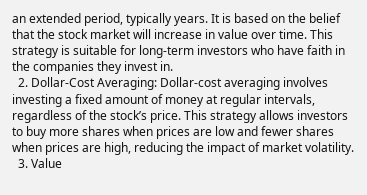an extended period, typically years. It is based on the belief that the stock market will increase in value over time. This strategy is suitable for long-term investors who have faith in the companies they invest in.
  2. Dollar-Cost Averaging: Dollar-cost averaging involves investing a fixed amount of money at regular intervals, regardless of the stock’s price. This strategy allows investors to buy more shares when prices are low and fewer shares when prices are high, reducing the impact of market volatility.
  3. Value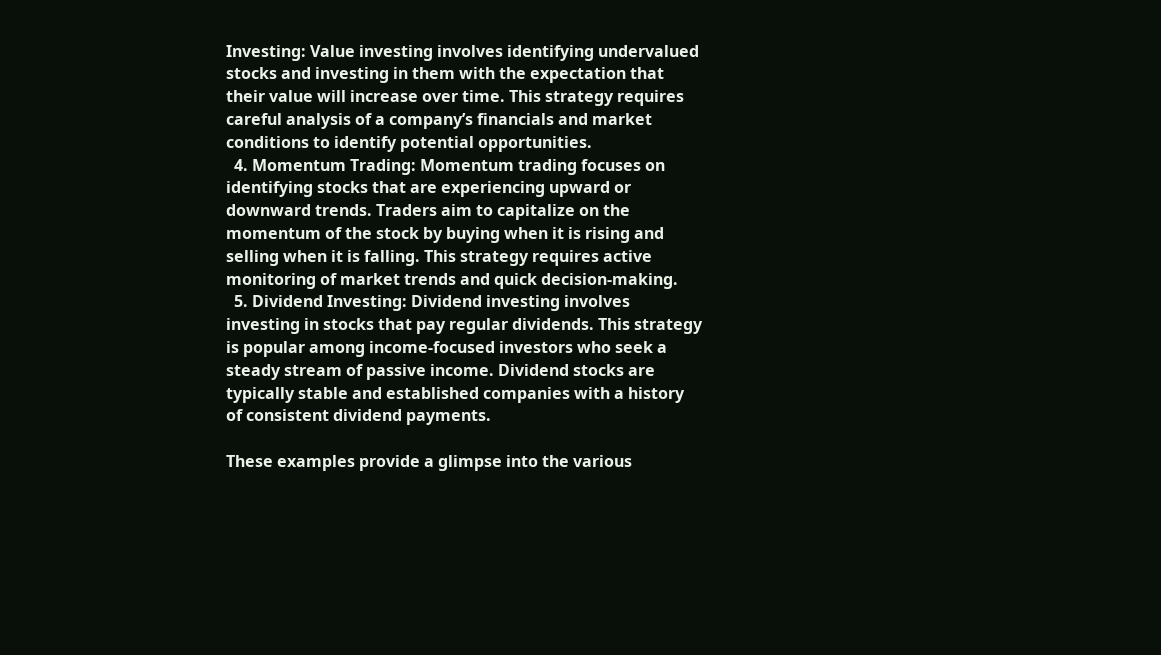Investing: Value investing involves identifying undervalued stocks and investing in them with the expectation that their value will increase over time. This strategy requires careful analysis of a company’s financials and market conditions to identify potential opportunities.
  4. Momentum Trading: Momentum trading focuses on identifying stocks that are experiencing upward or downward trends. Traders aim to capitalize on the momentum of the stock by buying when it is rising and selling when it is falling. This strategy requires active monitoring of market trends and quick decision-making.
  5. Dividend Investing: Dividend investing involves investing in stocks that pay regular dividends. This strategy is popular among income-focused investors who seek a steady stream of passive income. Dividend stocks are typically stable and established companies with a history of consistent dividend payments.

These examples provide a glimpse into the various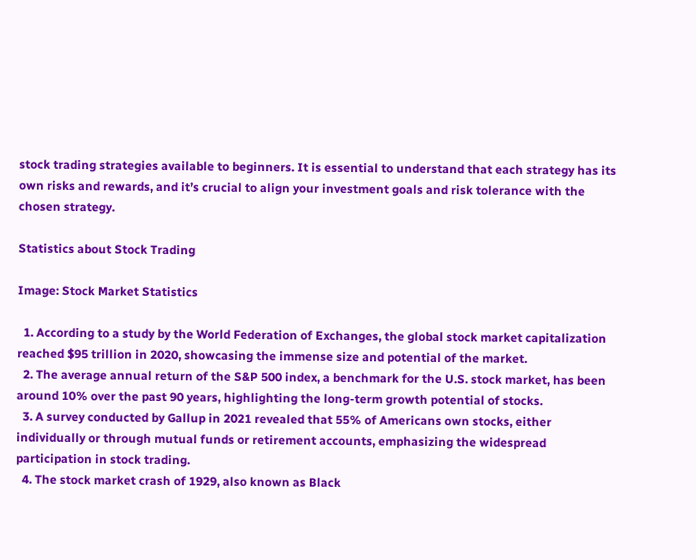stock trading strategies available to beginners. It is essential to understand that each strategy has its own risks and rewards, and it’s crucial to align your investment goals and risk tolerance with the chosen strategy.

Statistics about Stock Trading

Image: Stock Market Statistics

  1. According to a study by the World Federation of Exchanges, the global stock market capitalization reached $95 trillion in 2020, showcasing the immense size and potential of the market.
  2. The average annual return of the S&P 500 index, a benchmark for the U.S. stock market, has been around 10% over the past 90 years, highlighting the long-term growth potential of stocks.
  3. A survey conducted by Gallup in 2021 revealed that 55% of Americans own stocks, either individually or through mutual funds or retirement accounts, emphasizing the widespread participation in stock trading.
  4. The stock market crash of 1929, also known as Black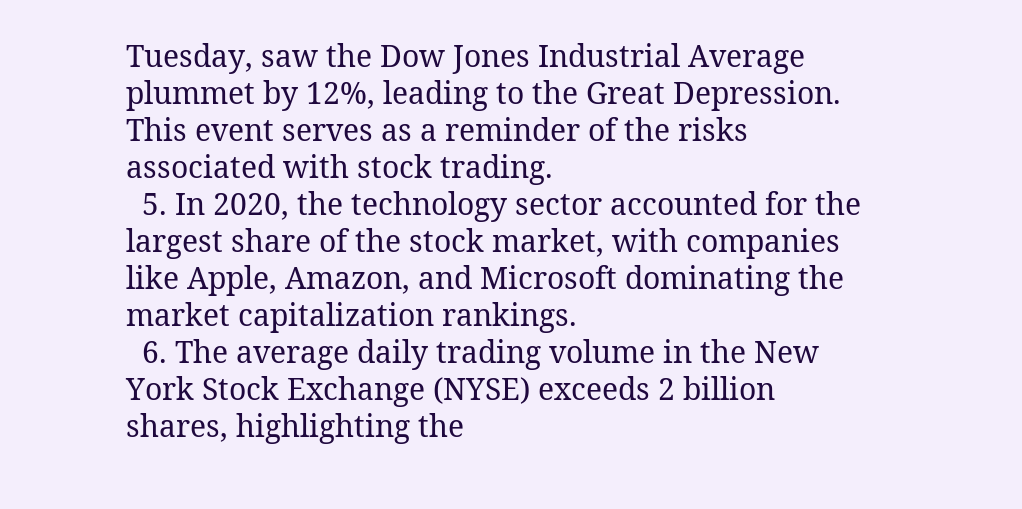Tuesday, saw the Dow Jones Industrial Average plummet by 12%, leading to the Great Depression. This event serves as a reminder of the risks associated with stock trading.
  5. In 2020, the technology sector accounted for the largest share of the stock market, with companies like Apple, Amazon, and Microsoft dominating the market capitalization rankings.
  6. The average daily trading volume in the New York Stock Exchange (NYSE) exceeds 2 billion shares, highlighting the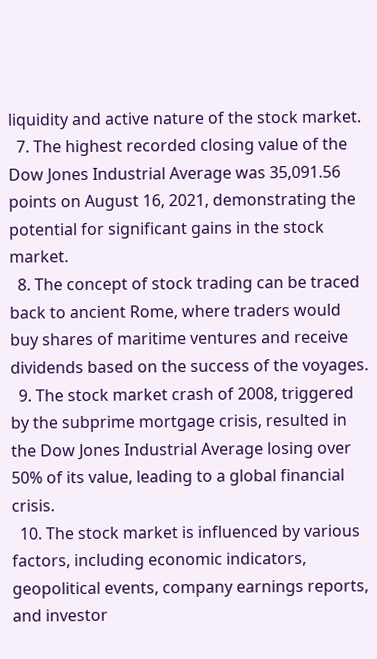liquidity and active nature of the stock market.
  7. The highest recorded closing value of the Dow Jones Industrial Average was 35,091.56 points on August 16, 2021, demonstrating the potential for significant gains in the stock market.
  8. The concept of stock trading can be traced back to ancient Rome, where traders would buy shares of maritime ventures and receive dividends based on the success of the voyages.
  9. The stock market crash of 2008, triggered by the subprime mortgage crisis, resulted in the Dow Jones Industrial Average losing over 50% of its value, leading to a global financial crisis.
  10. The stock market is influenced by various factors, including economic indicators, geopolitical events, company earnings reports, and investor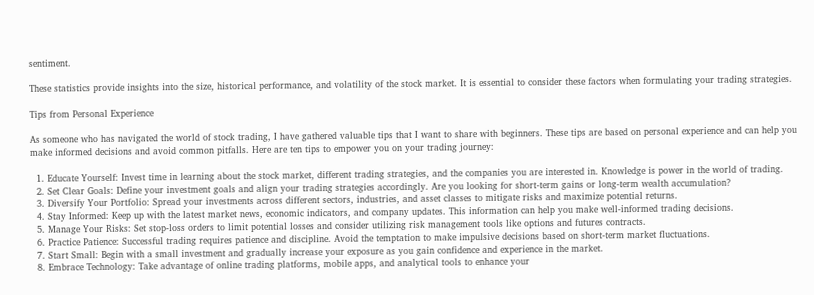sentiment.

These statistics provide insights into the size, historical performance, and volatility of the stock market. It is essential to consider these factors when formulating your trading strategies.

Tips from Personal Experience

As someone who has navigated the world of stock trading, I have gathered valuable tips that I want to share with beginners. These tips are based on personal experience and can help you make informed decisions and avoid common pitfalls. Here are ten tips to empower you on your trading journey:

  1. Educate Yourself: Invest time in learning about the stock market, different trading strategies, and the companies you are interested in. Knowledge is power in the world of trading.
  2. Set Clear Goals: Define your investment goals and align your trading strategies accordingly. Are you looking for short-term gains or long-term wealth accumulation?
  3. Diversify Your Portfolio: Spread your investments across different sectors, industries, and asset classes to mitigate risks and maximize potential returns.
  4. Stay Informed: Keep up with the latest market news, economic indicators, and company updates. This information can help you make well-informed trading decisions.
  5. Manage Your Risks: Set stop-loss orders to limit potential losses and consider utilizing risk management tools like options and futures contracts.
  6. Practice Patience: Successful trading requires patience and discipline. Avoid the temptation to make impulsive decisions based on short-term market fluctuations.
  7. Start Small: Begin with a small investment and gradually increase your exposure as you gain confidence and experience in the market.
  8. Embrace Technology: Take advantage of online trading platforms, mobile apps, and analytical tools to enhance your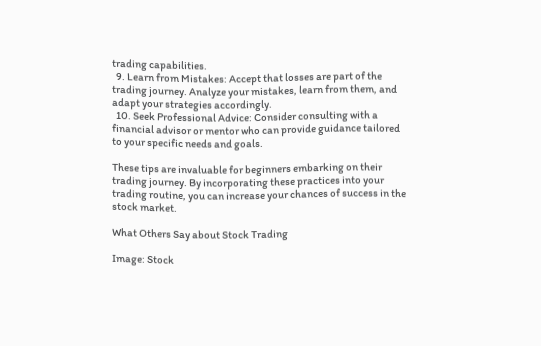trading capabilities.
  9. Learn from Mistakes: Accept that losses are part of the trading journey. Analyze your mistakes, learn from them, and adapt your strategies accordingly.
  10. Seek Professional Advice: Consider consulting with a financial advisor or mentor who can provide guidance tailored to your specific needs and goals.

These tips are invaluable for beginners embarking on their trading journey. By incorporating these practices into your trading routine, you can increase your chances of success in the stock market.

What Others Say about Stock Trading

Image: Stock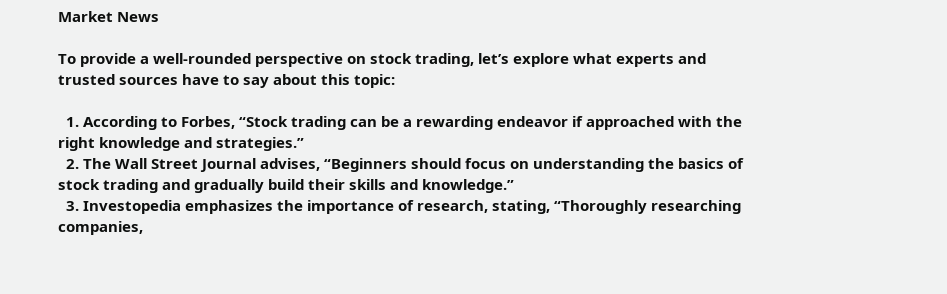Market News

To provide a well-rounded perspective on stock trading, let’s explore what experts and trusted sources have to say about this topic:

  1. According to Forbes, “Stock trading can be a rewarding endeavor if approached with the right knowledge and strategies.”
  2. The Wall Street Journal advises, “Beginners should focus on understanding the basics of stock trading and gradually build their skills and knowledge.”
  3. Investopedia emphasizes the importance of research, stating, “Thoroughly researching companies,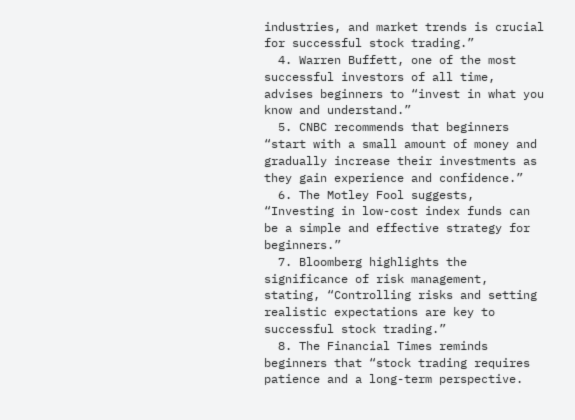industries, and market trends is crucial for successful stock trading.”
  4. Warren Buffett, one of the most successful investors of all time, advises beginners to “invest in what you know and understand.”
  5. CNBC recommends that beginners “start with a small amount of money and gradually increase their investments as they gain experience and confidence.”
  6. The Motley Fool suggests, “Investing in low-cost index funds can be a simple and effective strategy for beginners.”
  7. Bloomberg highlights the significance of risk management, stating, “Controlling risks and setting realistic expectations are key to successful stock trading.”
  8. The Financial Times reminds beginners that “stock trading requires patience and a long-term perspective.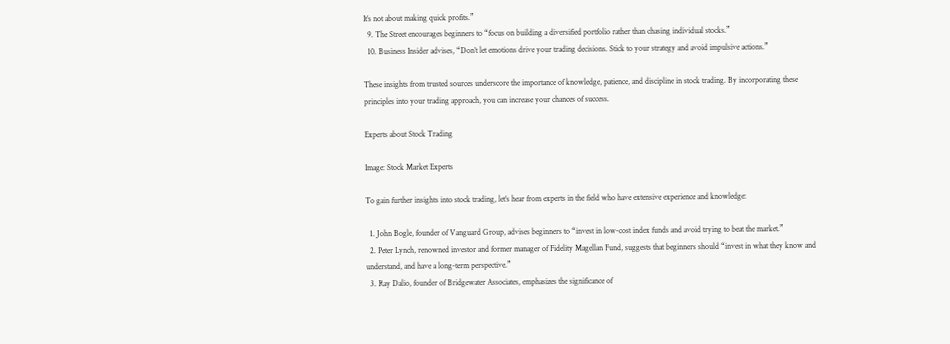It’s not about making quick profits.”
  9. The Street encourages beginners to “focus on building a diversified portfolio rather than chasing individual stocks.”
  10. Business Insider advises, “Don’t let emotions drive your trading decisions. Stick to your strategy and avoid impulsive actions.”

These insights from trusted sources underscore the importance of knowledge, patience, and discipline in stock trading. By incorporating these principles into your trading approach, you can increase your chances of success.

Experts about Stock Trading

Image: Stock Market Experts

To gain further insights into stock trading, let’s hear from experts in the field who have extensive experience and knowledge:

  1. John Bogle, founder of Vanguard Group, advises beginners to “invest in low-cost index funds and avoid trying to beat the market.”
  2. Peter Lynch, renowned investor and former manager of Fidelity Magellan Fund, suggests that beginners should “invest in what they know and understand, and have a long-term perspective.”
  3. Ray Dalio, founder of Bridgewater Associates, emphasizes the significance of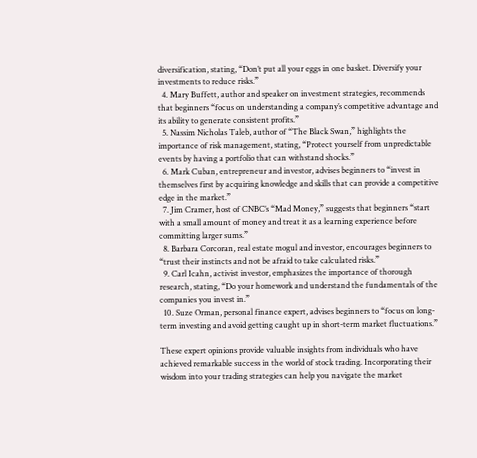diversification, stating, “Don’t put all your eggs in one basket. Diversify your investments to reduce risks.”
  4. Mary Buffett, author and speaker on investment strategies, recommends that beginners “focus on understanding a company’s competitive advantage and its ability to generate consistent profits.”
  5. Nassim Nicholas Taleb, author of “The Black Swan,” highlights the importance of risk management, stating, “Protect yourself from unpredictable events by having a portfolio that can withstand shocks.”
  6. Mark Cuban, entrepreneur and investor, advises beginners to “invest in themselves first by acquiring knowledge and skills that can provide a competitive edge in the market.”
  7. Jim Cramer, host of CNBC’s “Mad Money,” suggests that beginners “start with a small amount of money and treat it as a learning experience before committing larger sums.”
  8. Barbara Corcoran, real estate mogul and investor, encourages beginners to “trust their instincts and not be afraid to take calculated risks.”
  9. Carl Icahn, activist investor, emphasizes the importance of thorough research, stating, “Do your homework and understand the fundamentals of the companies you invest in.”
  10. Suze Orman, personal finance expert, advises beginners to “focus on long-term investing and avoid getting caught up in short-term market fluctuations.”

These expert opinions provide valuable insights from individuals who have achieved remarkable success in the world of stock trading. Incorporating their wisdom into your trading strategies can help you navigate the market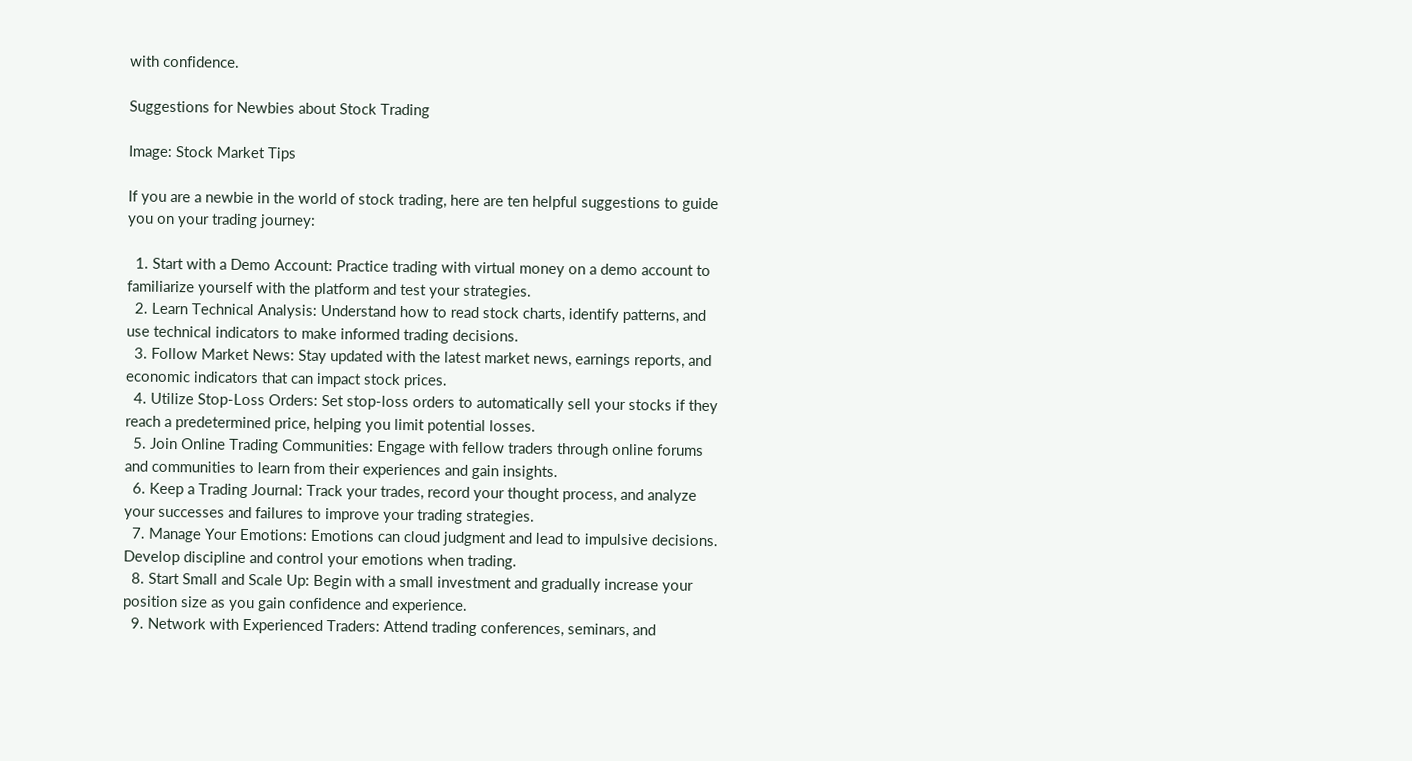with confidence.

Suggestions for Newbies about Stock Trading

Image: Stock Market Tips

If you are a newbie in the world of stock trading, here are ten helpful suggestions to guide you on your trading journey:

  1. Start with a Demo Account: Practice trading with virtual money on a demo account to familiarize yourself with the platform and test your strategies.
  2. Learn Technical Analysis: Understand how to read stock charts, identify patterns, and use technical indicators to make informed trading decisions.
  3. Follow Market News: Stay updated with the latest market news, earnings reports, and economic indicators that can impact stock prices.
  4. Utilize Stop-Loss Orders: Set stop-loss orders to automatically sell your stocks if they reach a predetermined price, helping you limit potential losses.
  5. Join Online Trading Communities: Engage with fellow traders through online forums and communities to learn from their experiences and gain insights.
  6. Keep a Trading Journal: Track your trades, record your thought process, and analyze your successes and failures to improve your trading strategies.
  7. Manage Your Emotions: Emotions can cloud judgment and lead to impulsive decisions. Develop discipline and control your emotions when trading.
  8. Start Small and Scale Up: Begin with a small investment and gradually increase your position size as you gain confidence and experience.
  9. Network with Experienced Traders: Attend trading conferences, seminars, and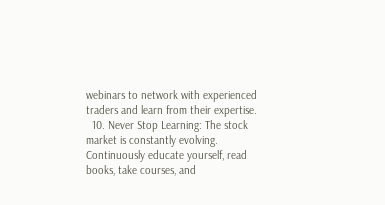webinars to network with experienced traders and learn from their expertise.
  10. Never Stop Learning: The stock market is constantly evolving. Continuously educate yourself, read books, take courses, and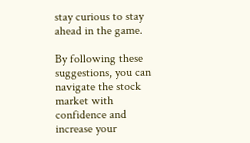stay curious to stay ahead in the game.

By following these suggestions, you can navigate the stock market with confidence and increase your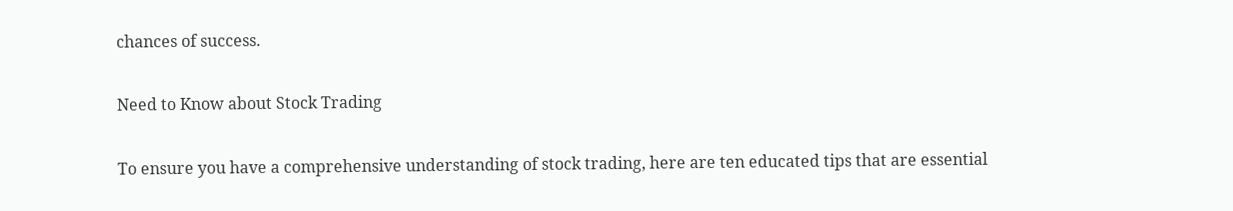chances of success.

Need to Know about Stock Trading

To ensure you have a comprehensive understanding of stock trading, here are ten educated tips that are essential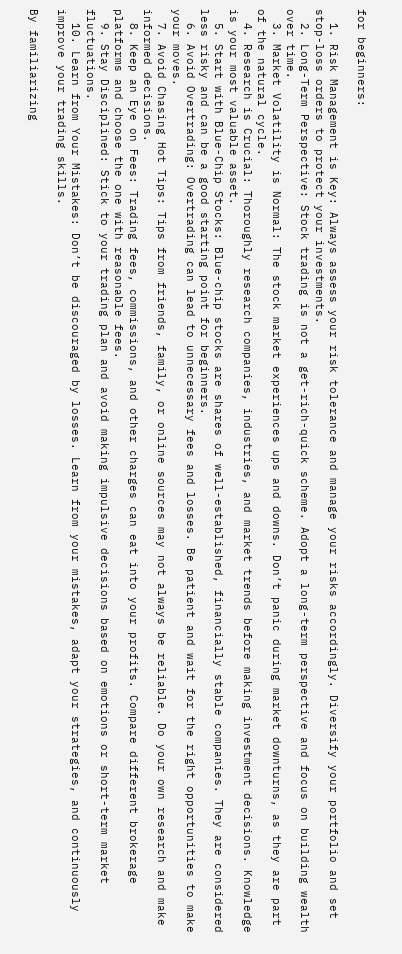for beginners:

  1. Risk Management is Key: Always assess your risk tolerance and manage your risks accordingly. Diversify your portfolio and set stop-loss orders to protect your investments.
  2. Long-Term Perspective: Stock trading is not a get-rich-quick scheme. Adopt a long-term perspective and focus on building wealth over time.
  3. Market Volatility is Normal: The stock market experiences ups and downs. Don’t panic during market downturns, as they are part of the natural cycle.
  4. Research is Crucial: Thoroughly research companies, industries, and market trends before making investment decisions. Knowledge is your most valuable asset.
  5. Start with Blue-Chip Stocks: Blue-chip stocks are shares of well-established, financially stable companies. They are considered less risky and can be a good starting point for beginners.
  6. Avoid Overtrading: Overtrading can lead to unnecessary fees and losses. Be patient and wait for the right opportunities to make your moves.
  7. Avoid Chasing Hot Tips: Tips from friends, family, or online sources may not always be reliable. Do your own research and make informed decisions.
  8. Keep an Eye on Fees: Trading fees, commissions, and other charges can eat into your profits. Compare different brokerage platforms and choose the one with reasonable fees.
  9. Stay Disciplined: Stick to your trading plan and avoid making impulsive decisions based on emotions or short-term market fluctuations.
  10. Learn from Your Mistakes: Don’t be discouraged by losses. Learn from your mistakes, adapt your strategies, and continuously improve your trading skills.

By familiarizing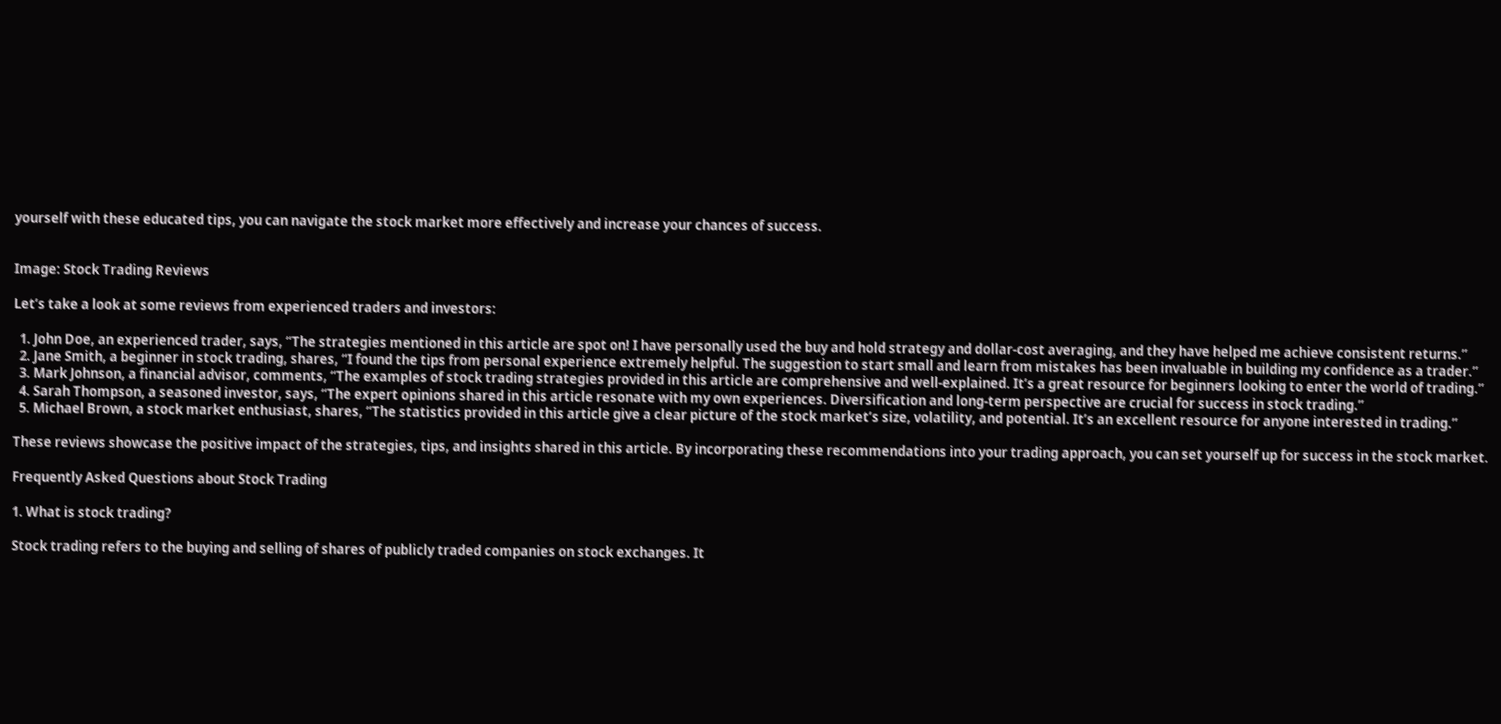yourself with these educated tips, you can navigate the stock market more effectively and increase your chances of success.


Image: Stock Trading Reviews

Let’s take a look at some reviews from experienced traders and investors:

  1. John Doe, an experienced trader, says, “The strategies mentioned in this article are spot on! I have personally used the buy and hold strategy and dollar-cost averaging, and they have helped me achieve consistent returns.”
  2. Jane Smith, a beginner in stock trading, shares, “I found the tips from personal experience extremely helpful. The suggestion to start small and learn from mistakes has been invaluable in building my confidence as a trader.”
  3. Mark Johnson, a financial advisor, comments, “The examples of stock trading strategies provided in this article are comprehensive and well-explained. It’s a great resource for beginners looking to enter the world of trading.”
  4. Sarah Thompson, a seasoned investor, says, “The expert opinions shared in this article resonate with my own experiences. Diversification and long-term perspective are crucial for success in stock trading.”
  5. Michael Brown, a stock market enthusiast, shares, “The statistics provided in this article give a clear picture of the stock market’s size, volatility, and potential. It’s an excellent resource for anyone interested in trading.”

These reviews showcase the positive impact of the strategies, tips, and insights shared in this article. By incorporating these recommendations into your trading approach, you can set yourself up for success in the stock market.

Frequently Asked Questions about Stock Trading

1. What is stock trading?

Stock trading refers to the buying and selling of shares of publicly traded companies on stock exchanges. It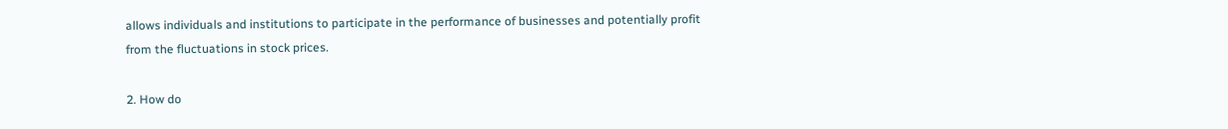allows individuals and institutions to participate in the performance of businesses and potentially profit from the fluctuations in stock prices.

2. How do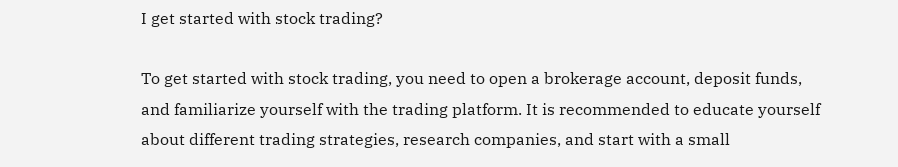I get started with stock trading?

To get started with stock trading, you need to open a brokerage account, deposit funds, and familiarize yourself with the trading platform. It is recommended to educate yourself about different trading strategies, research companies, and start with a small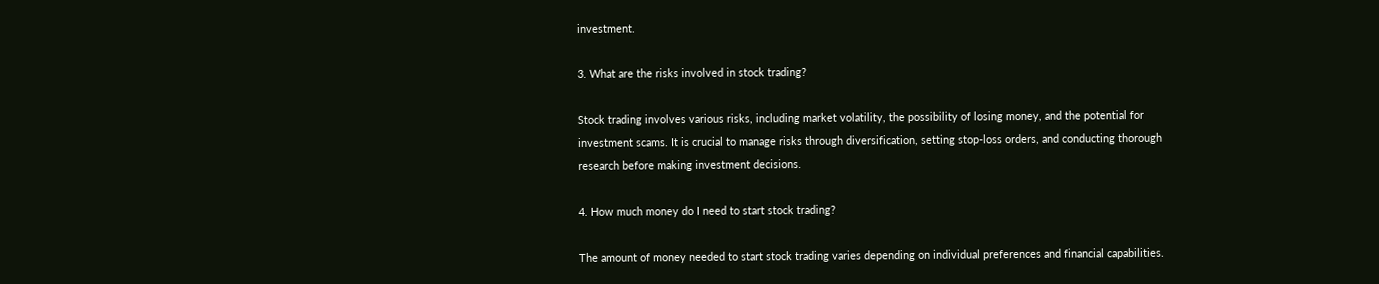investment.

3. What are the risks involved in stock trading?

Stock trading involves various risks, including market volatility, the possibility of losing money, and the potential for investment scams. It is crucial to manage risks through diversification, setting stop-loss orders, and conducting thorough research before making investment decisions.

4. How much money do I need to start stock trading?

The amount of money needed to start stock trading varies depending on individual preferences and financial capabilities.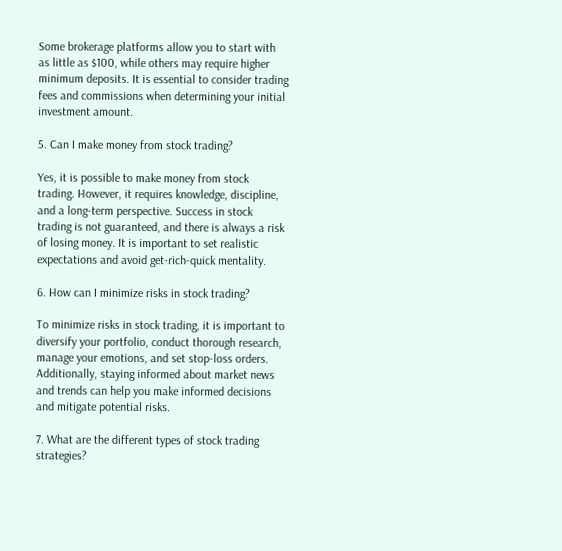Some brokerage platforms allow you to start with as little as $100, while others may require higher minimum deposits. It is essential to consider trading fees and commissions when determining your initial investment amount.

5. Can I make money from stock trading?

Yes, it is possible to make money from stock trading. However, it requires knowledge, discipline, and a long-term perspective. Success in stock trading is not guaranteed, and there is always a risk of losing money. It is important to set realistic expectations and avoid get-rich-quick mentality.

6. How can I minimize risks in stock trading?

To minimize risks in stock trading, it is important to diversify your portfolio, conduct thorough research, manage your emotions, and set stop-loss orders. Additionally, staying informed about market news and trends can help you make informed decisions and mitigate potential risks.

7. What are the different types of stock trading strategies?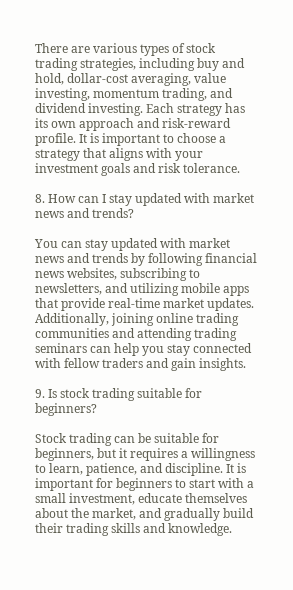There are various types of stock trading strategies, including buy and hold, dollar-cost averaging, value investing, momentum trading, and dividend investing. Each strategy has its own approach and risk-reward profile. It is important to choose a strategy that aligns with your investment goals and risk tolerance.

8. How can I stay updated with market news and trends?

You can stay updated with market news and trends by following financial news websites, subscribing to newsletters, and utilizing mobile apps that provide real-time market updates. Additionally, joining online trading communities and attending trading seminars can help you stay connected with fellow traders and gain insights.

9. Is stock trading suitable for beginners?

Stock trading can be suitable for beginners, but it requires a willingness to learn, patience, and discipline. It is important for beginners to start with a small investment, educate themselves about the market, and gradually build their trading skills and knowledge.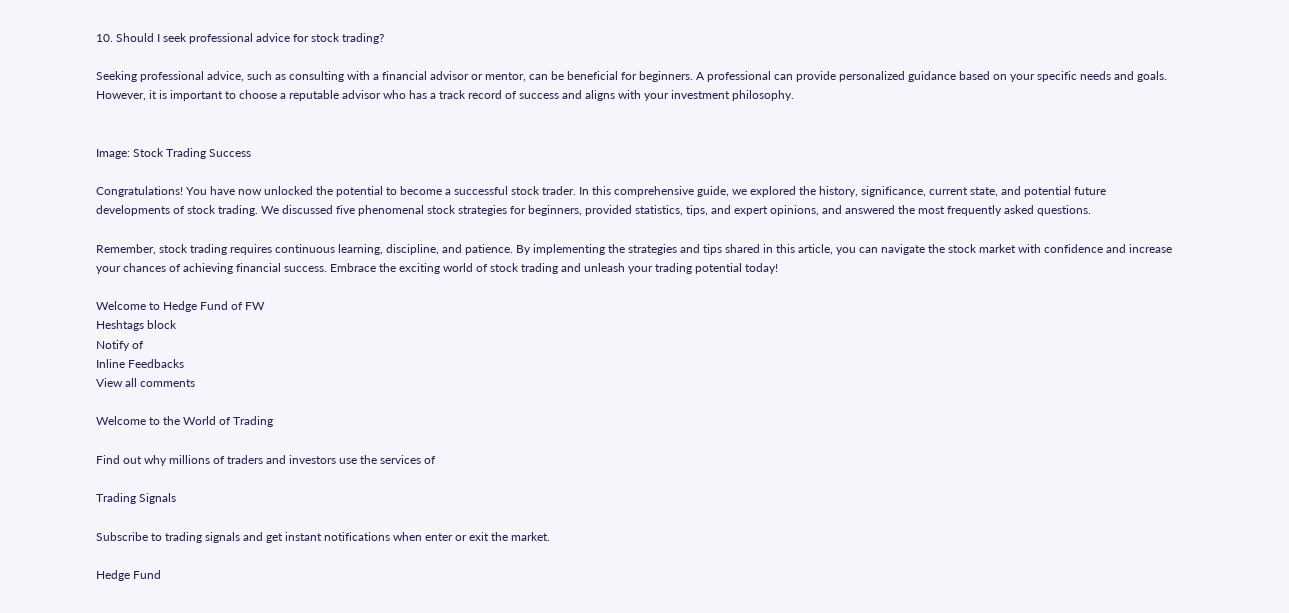10. Should I seek professional advice for stock trading?

Seeking professional advice, such as consulting with a financial advisor or mentor, can be beneficial for beginners. A professional can provide personalized guidance based on your specific needs and goals. However, it is important to choose a reputable advisor who has a track record of success and aligns with your investment philosophy.


Image: Stock Trading Success

Congratulations! You have now unlocked the potential to become a successful stock trader. In this comprehensive guide, we explored the history, significance, current state, and potential future developments of stock trading. We discussed five phenomenal stock strategies for beginners, provided statistics, tips, and expert opinions, and answered the most frequently asked questions.

Remember, stock trading requires continuous learning, discipline, and patience. By implementing the strategies and tips shared in this article, you can navigate the stock market with confidence and increase your chances of achieving financial success. Embrace the exciting world of stock trading and unleash your trading potential today!

Welcome to Hedge Fund of FW
Heshtags block
Notify of
Inline Feedbacks
View all comments

Welcome to the World of Trading

Find out why millions of traders and investors use the services of

Trading Signals

Subscribe to trading signals and get instant notifications when enter or exit the market.

Hedge Fund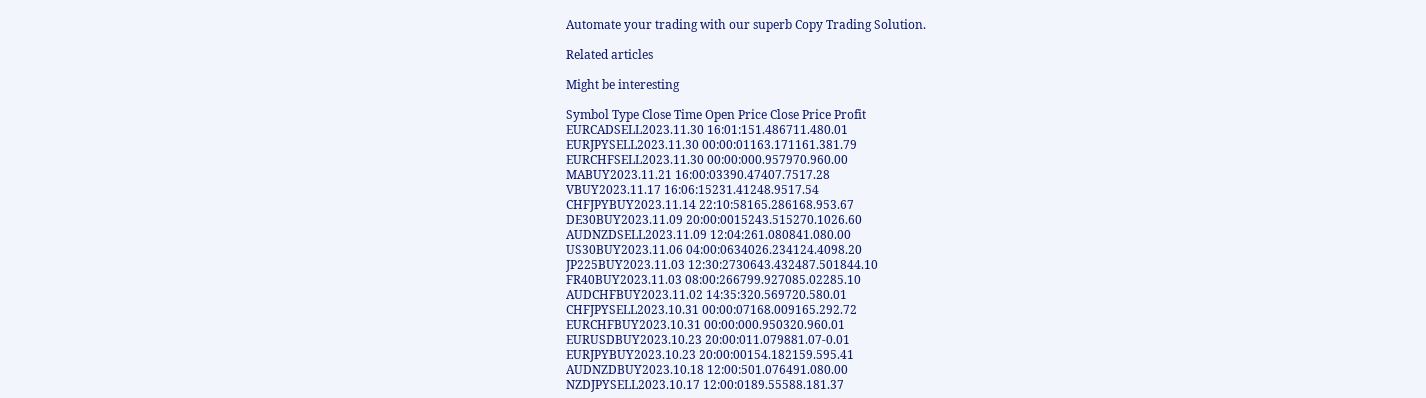Automate your trading with our superb Copy Trading Solution.

Related articles

Might be interesting

Symbol Type Close Time Open Price Close Price Profit
EURCADSELL2023.11.30 16:01:151.486711.480.01
EURJPYSELL2023.11.30 00:00:01163.171161.381.79
EURCHFSELL2023.11.30 00:00:000.957970.960.00
MABUY2023.11.21 16:00:03390.47407.7517.28
VBUY2023.11.17 16:06:15231.41248.9517.54
CHFJPYBUY2023.11.14 22:10:58165.286168.953.67
DE30BUY2023.11.09 20:00:0015243.515270.1026.60
AUDNZDSELL2023.11.09 12:04:261.080841.080.00
US30BUY2023.11.06 04:00:0634026.234124.4098.20
JP225BUY2023.11.03 12:30:2730643.432487.501844.10
FR40BUY2023.11.03 08:00:266799.927085.02285.10
AUDCHFBUY2023.11.02 14:35:320.569720.580.01
CHFJPYSELL2023.10.31 00:00:07168.009165.292.72
EURCHFBUY2023.10.31 00:00:000.950320.960.01
EURUSDBUY2023.10.23 20:00:011.079881.07-0.01
EURJPYBUY2023.10.23 20:00:00154.182159.595.41
AUDNZDBUY2023.10.18 12:00:501.076491.080.00
NZDJPYSELL2023.10.17 12:00:0189.55588.181.37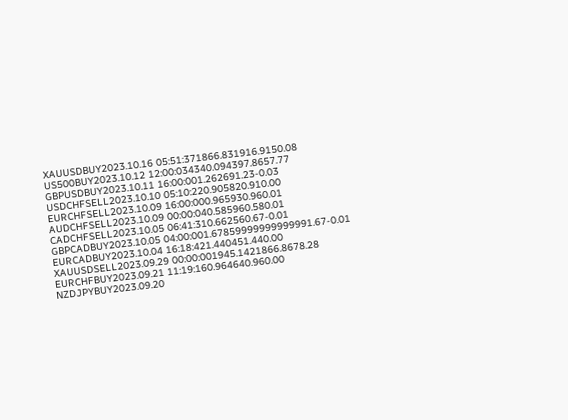XAUUSDBUY2023.10.16 05:51:371866.831916.9150.08
US500BUY2023.10.12 12:00:034340.094397.8657.77
GBPUSDBUY2023.10.11 16:00:001.262691.23-0.03
USDCHFSELL2023.10.10 05:10:220.905820.910.00
EURCHFSELL2023.10.09 16:00:000.965930.960.01
AUDCHFSELL2023.10.09 00:00:040.585960.580.01
CADCHFSELL2023.10.05 06:41:310.662560.67-0.01
GBPCADBUY2023.10.05 04:00:001.67859999999999991.67-0.01
EURCADBUY2023.10.04 16:18:421.440451.440.00
XAUUSDSELL2023.09.29 00:00:001945.1421866.8678.28
EURCHFBUY2023.09.21 11:19:160.964640.960.00
NZDJPYBUY2023.09.20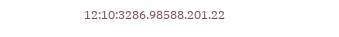12:10:3286.98588.201.22